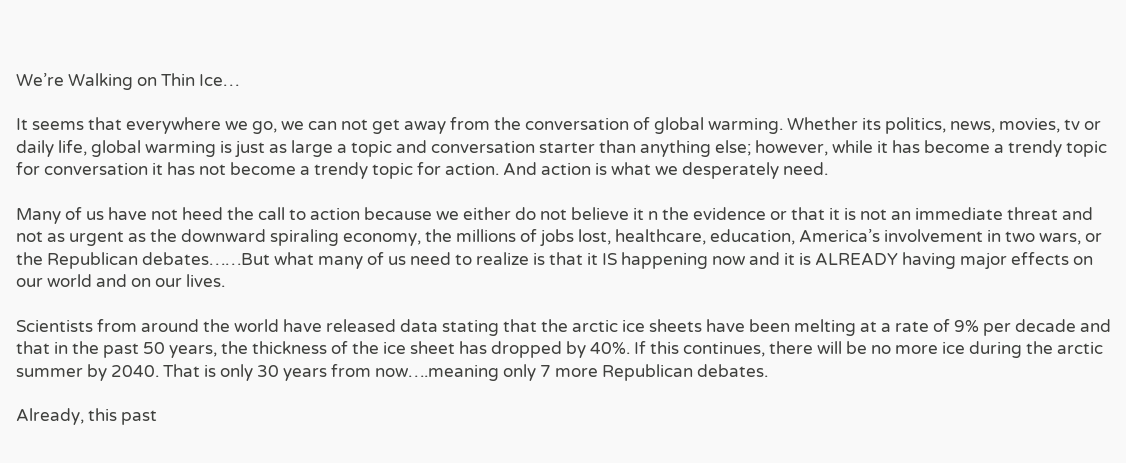We’re Walking on Thin Ice…

It seems that everywhere we go, we can not get away from the conversation of global warming. Whether its politics, news, movies, tv or daily life, global warming is just as large a topic and conversation starter than anything else; however, while it has become a trendy topic for conversation it has not become a trendy topic for action. And action is what we desperately need.

Many of us have not heed the call to action because we either do not believe it n the evidence or that it is not an immediate threat and not as urgent as the downward spiraling economy, the millions of jobs lost, healthcare, education, America’s involvement in two wars, or the Republican debates……But what many of us need to realize is that it IS happening now and it is ALREADY having major effects on our world and on our lives.

Scientists from around the world have released data stating that the arctic ice sheets have been melting at a rate of 9% per decade and that in the past 50 years, the thickness of the ice sheet has dropped by 40%. If this continues, there will be no more ice during the arctic summer by 2040. That is only 30 years from now….meaning only 7 more Republican debates.

Already, this past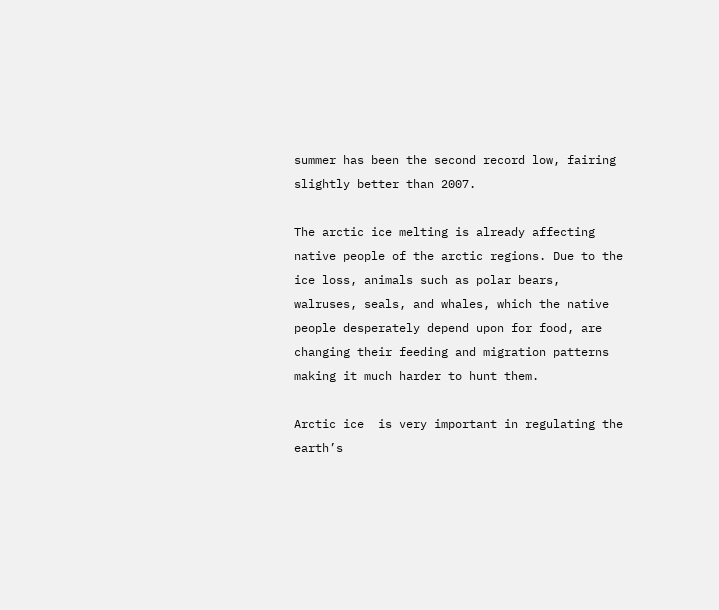summer has been the second record low, fairing slightly better than 2007.

The arctic ice melting is already affecting native people of the arctic regions. Due to the ice loss, animals such as polar bears, walruses, seals, and whales, which the native people desperately depend upon for food, are changing their feeding and migration patterns making it much harder to hunt them.

Arctic ice  is very important in regulating the earth’s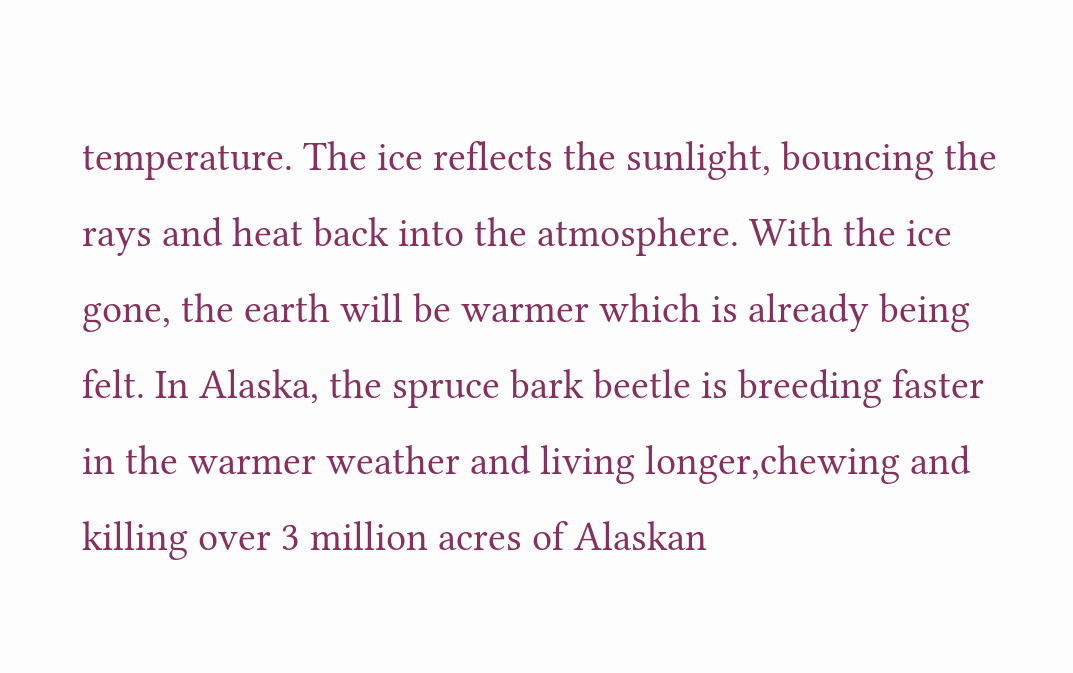temperature. The ice reflects the sunlight, bouncing the rays and heat back into the atmosphere. With the ice gone, the earth will be warmer which is already being felt. In Alaska, the spruce bark beetle is breeding faster in the warmer weather and living longer,chewing and killing over 3 million acres of Alaskan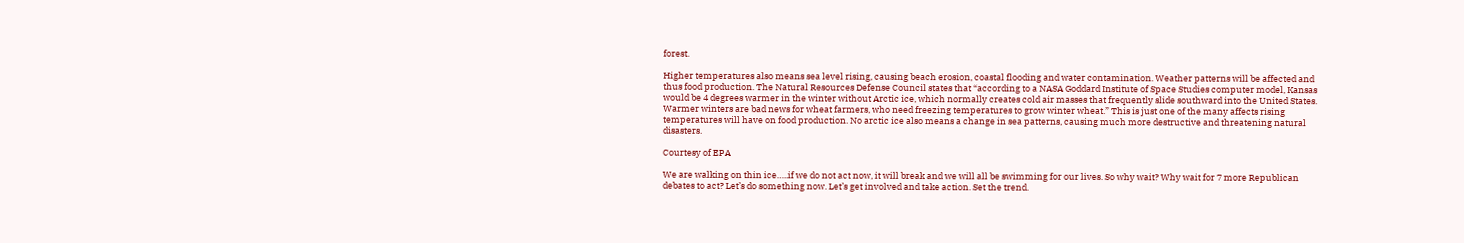forest.

Higher temperatures also means sea level rising, causing beach erosion, coastal flooding and water contamination. Weather patterns will be affected and thus food production. The Natural Resources Defense Council states that “according to a NASA Goddard Institute of Space Studies computer model, Kansas would be 4 degrees warmer in the winter without Arctic ice, which normally creates cold air masses that frequently slide southward into the United States. Warmer winters are bad news for wheat farmers, who need freezing temperatures to grow winter wheat.” This is just one of the many affects rising temperatures will have on food production. No arctic ice also means a change in sea patterns, causing much more destructive and threatening natural disasters.

Courtesy of EPA

We are walking on thin ice…..if we do not act now, it will break and we will all be swimming for our lives. So why wait? Why wait for 7 more Republican debates to act? Let’s do something now. Let’s get involved and take action. Set the trend.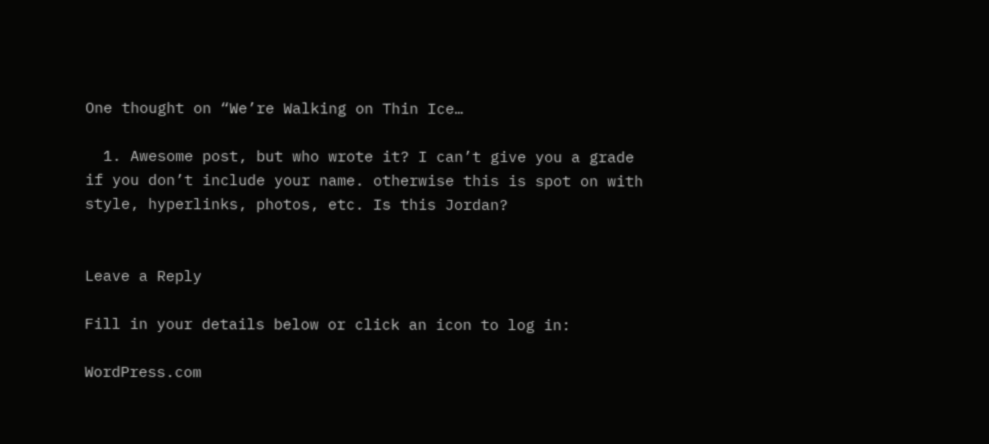One thought on “We’re Walking on Thin Ice…

  1. Awesome post, but who wrote it? I can’t give you a grade if you don’t include your name. otherwise this is spot on with style, hyperlinks, photos, etc. Is this Jordan?


Leave a Reply

Fill in your details below or click an icon to log in:

WordPress.com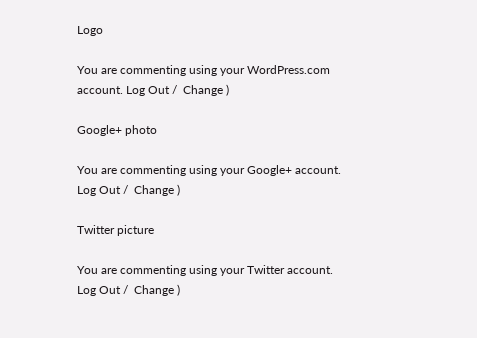Logo

You are commenting using your WordPress.com account. Log Out /  Change )

Google+ photo

You are commenting using your Google+ account. Log Out /  Change )

Twitter picture

You are commenting using your Twitter account. Log Out /  Change )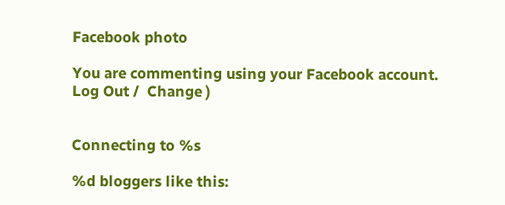Facebook photo

You are commenting using your Facebook account. Log Out /  Change )


Connecting to %s

%d bloggers like this: